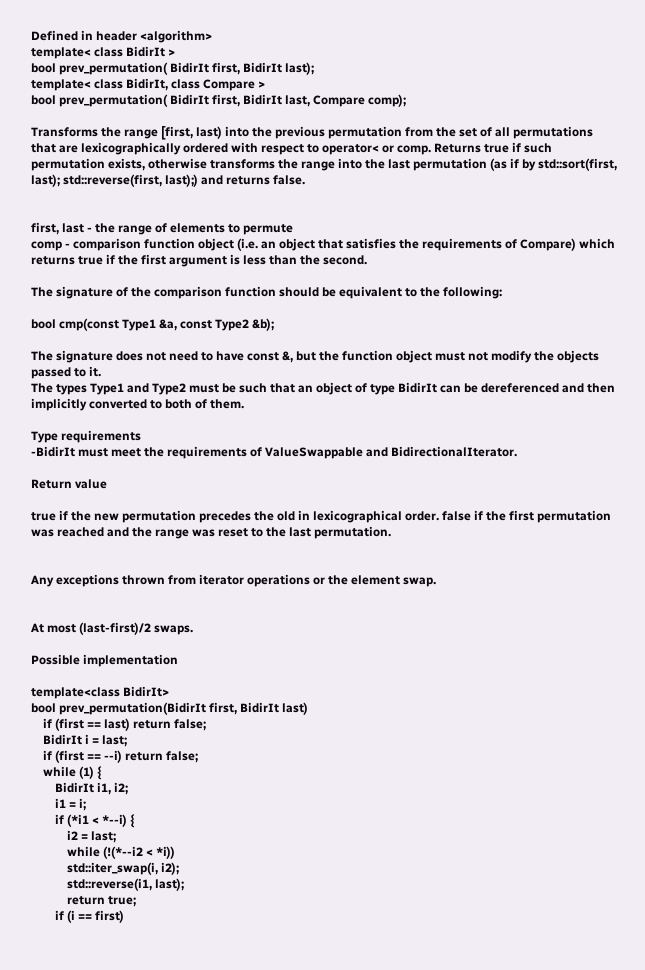Defined in header <algorithm>
template< class BidirIt >
bool prev_permutation( BidirIt first, BidirIt last);
template< class BidirIt, class Compare >
bool prev_permutation( BidirIt first, BidirIt last, Compare comp);

Transforms the range [first, last) into the previous permutation from the set of all permutations that are lexicographically ordered with respect to operator< or comp. Returns true if such permutation exists, otherwise transforms the range into the last permutation (as if by std::sort(first, last); std::reverse(first, last);) and returns false.


first, last - the range of elements to permute
comp - comparison function object (i.e. an object that satisfies the requirements of Compare) which returns true if the first argument is less than the second.

The signature of the comparison function should be equivalent to the following:

bool cmp(const Type1 &a, const Type2 &b);

The signature does not need to have const &, but the function object must not modify the objects passed to it.
The types Type1 and Type2 must be such that an object of type BidirIt can be dereferenced and then implicitly converted to both of them.

Type requirements
-BidirIt must meet the requirements of ValueSwappable and BidirectionalIterator.

Return value

true if the new permutation precedes the old in lexicographical order. false if the first permutation was reached and the range was reset to the last permutation.


Any exceptions thrown from iterator operations or the element swap.


At most (last-first)/2 swaps.

Possible implementation

template<class BidirIt>
bool prev_permutation(BidirIt first, BidirIt last)
    if (first == last) return false;
    BidirIt i = last;
    if (first == --i) return false;
    while (1) {
        BidirIt i1, i2;
        i1 = i;
        if (*i1 < *--i) {
            i2 = last;
            while (!(*--i2 < *i))
            std::iter_swap(i, i2);
            std::reverse(i1, last);
            return true;
        if (i == first)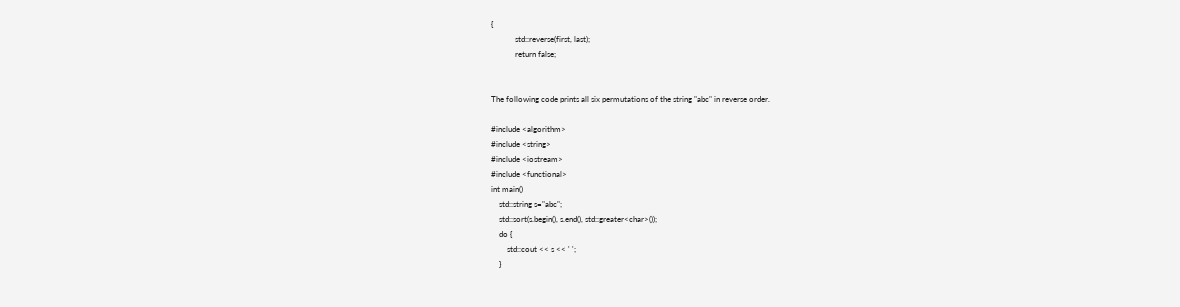{
            std::reverse(first, last);
            return false;


The following code prints all six permutations of the string "abc" in reverse order.

#include <algorithm>
#include <string>
#include <iostream>
#include <functional>
int main()
    std::string s="abc";
    std::sort(s.begin(), s.end(), std::greater<char>());
    do {
        std::cout << s << ' ';
    }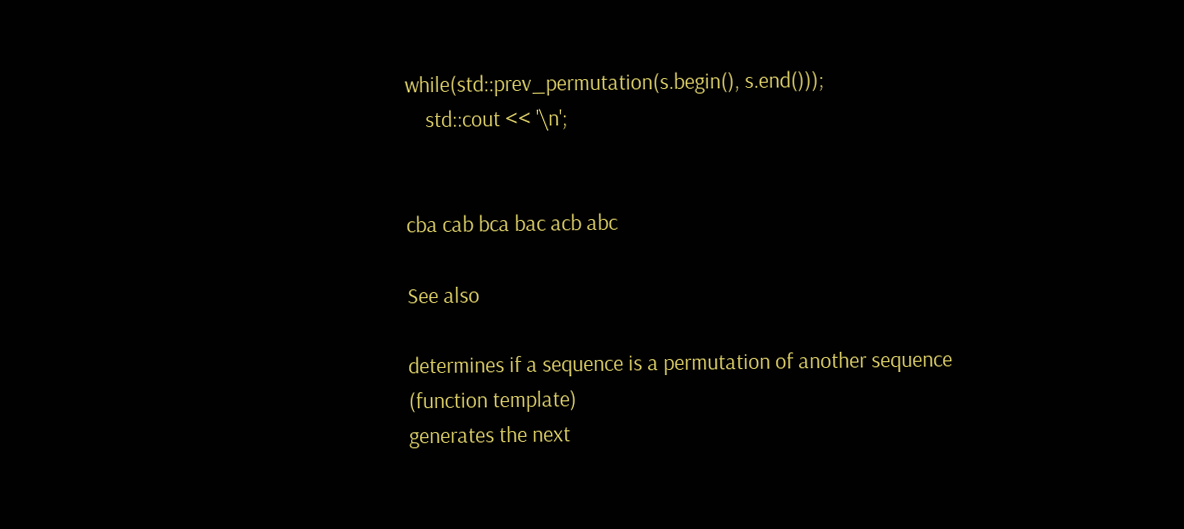while(std::prev_permutation(s.begin(), s.end()));
    std::cout << '\n';


cba cab bca bac acb abc

See also

determines if a sequence is a permutation of another sequence
(function template)
generates the next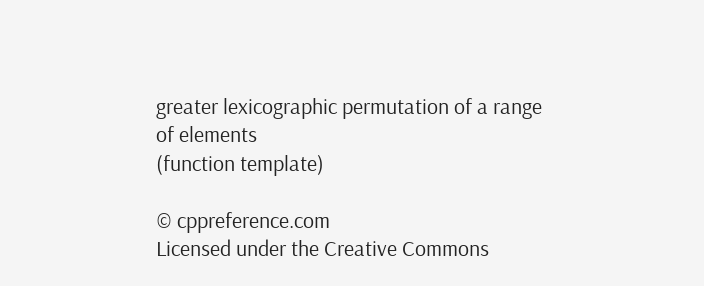greater lexicographic permutation of a range of elements
(function template)

© cppreference.com
Licensed under the Creative Commons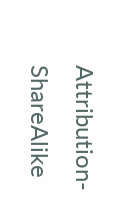Attribution-ShareAlike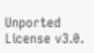Unported License v3.0.